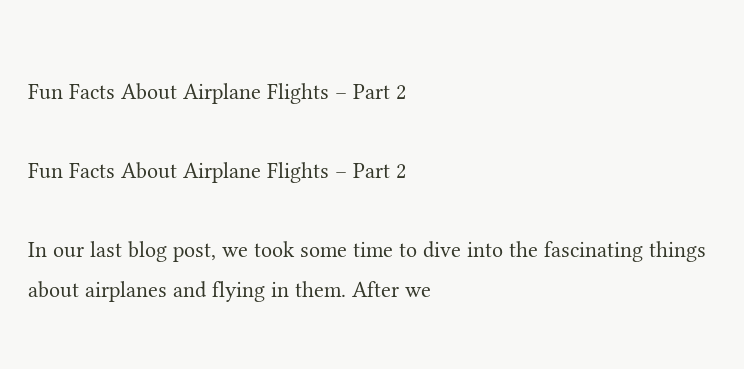Fun Facts About Airplane Flights – Part 2

Fun Facts About Airplane Flights – Part 2

In our last blog post, we took some time to dive into the fascinating things about airplanes and flying in them. After we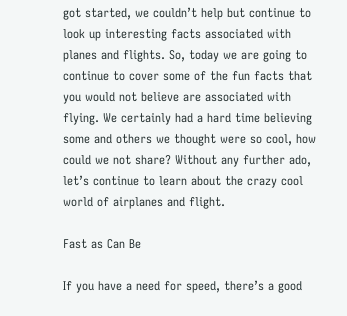got started, we couldn’t help but continue to look up interesting facts associated with planes and flights. So, today we are going to continue to cover some of the fun facts that you would not believe are associated with flying. We certainly had a hard time believing some and others we thought were so cool, how could we not share? Without any further ado, let’s continue to learn about the crazy cool world of airplanes and flight.

Fast as Can Be

If you have a need for speed, there’s a good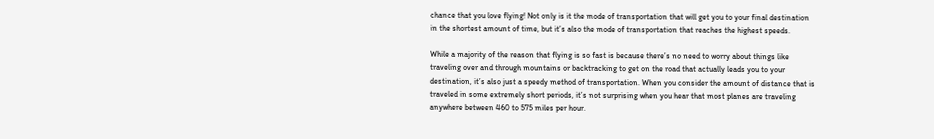chance that you love flying! Not only is it the mode of transportation that will get you to your final destination in the shortest amount of time, but it’s also the mode of transportation that reaches the highest speeds.

While a majority of the reason that flying is so fast is because there’s no need to worry about things like traveling over and through mountains or backtracking to get on the road that actually leads you to your destination, it’s also just a speedy method of transportation. When you consider the amount of distance that is traveled in some extremely short periods, it’s not surprising when you hear that most planes are traveling anywhere between 460 to 575 miles per hour.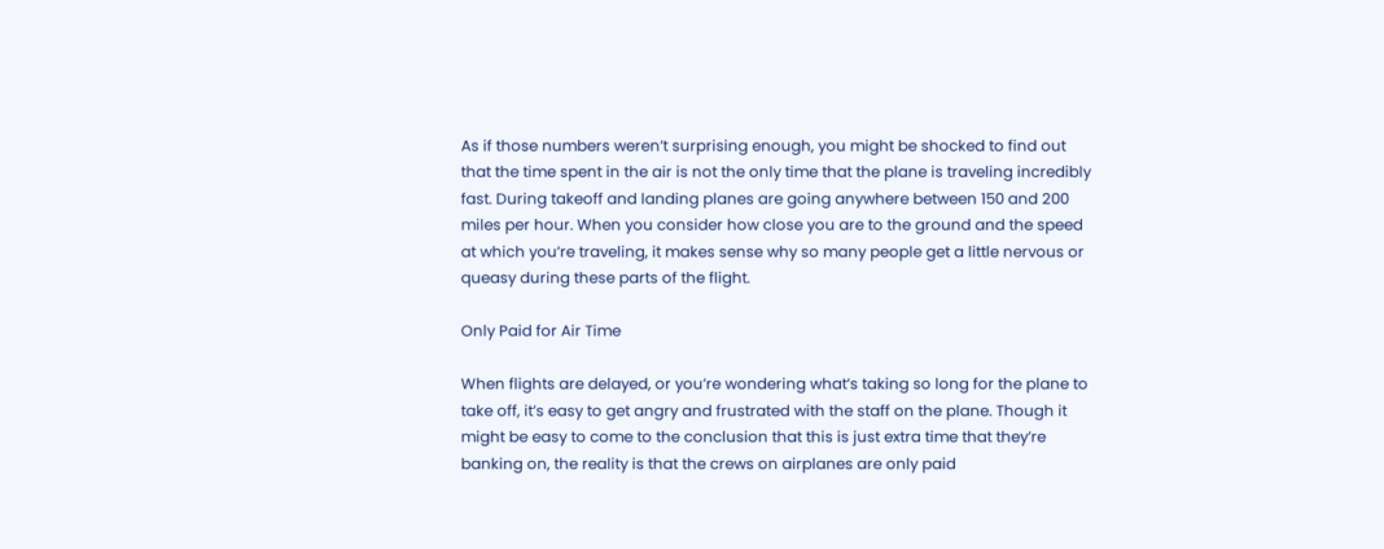As if those numbers weren’t surprising enough, you might be shocked to find out that the time spent in the air is not the only time that the plane is traveling incredibly fast. During takeoff and landing planes are going anywhere between 150 and 200 miles per hour. When you consider how close you are to the ground and the speed at which you’re traveling, it makes sense why so many people get a little nervous or queasy during these parts of the flight.

Only Paid for Air Time

When flights are delayed, or you’re wondering what’s taking so long for the plane to take off, it’s easy to get angry and frustrated with the staff on the plane. Though it might be easy to come to the conclusion that this is just extra time that they’re banking on, the reality is that the crews on airplanes are only paid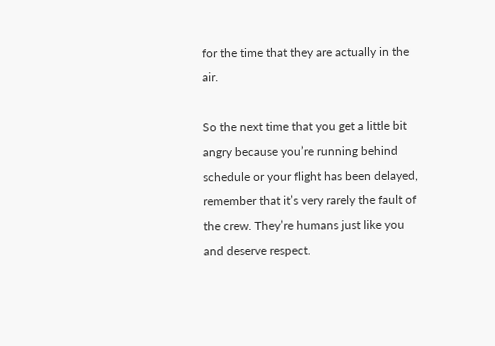for the time that they are actually in the air.

So the next time that you get a little bit angry because you’re running behind schedule or your flight has been delayed, remember that it’s very rarely the fault of the crew. They’re humans just like you and deserve respect.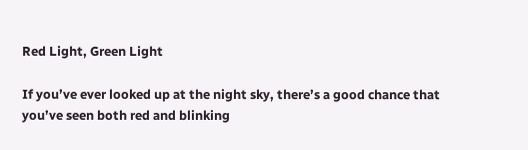Red Light, Green Light

If you’ve ever looked up at the night sky, there’s a good chance that you’ve seen both red and blinking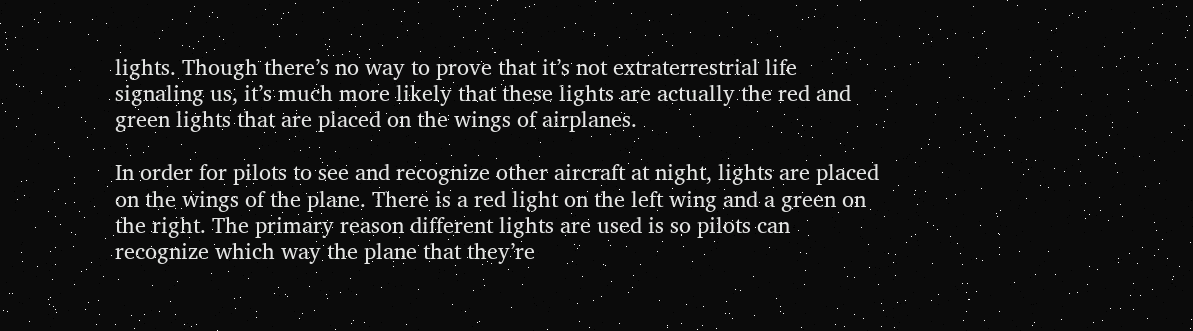lights. Though there’s no way to prove that it’s not extraterrestrial life signaling us, it’s much more likely that these lights are actually the red and green lights that are placed on the wings of airplanes.

In order for pilots to see and recognize other aircraft at night, lights are placed on the wings of the plane. There is a red light on the left wing and a green on the right. The primary reason different lights are used is so pilots can recognize which way the plane that they’re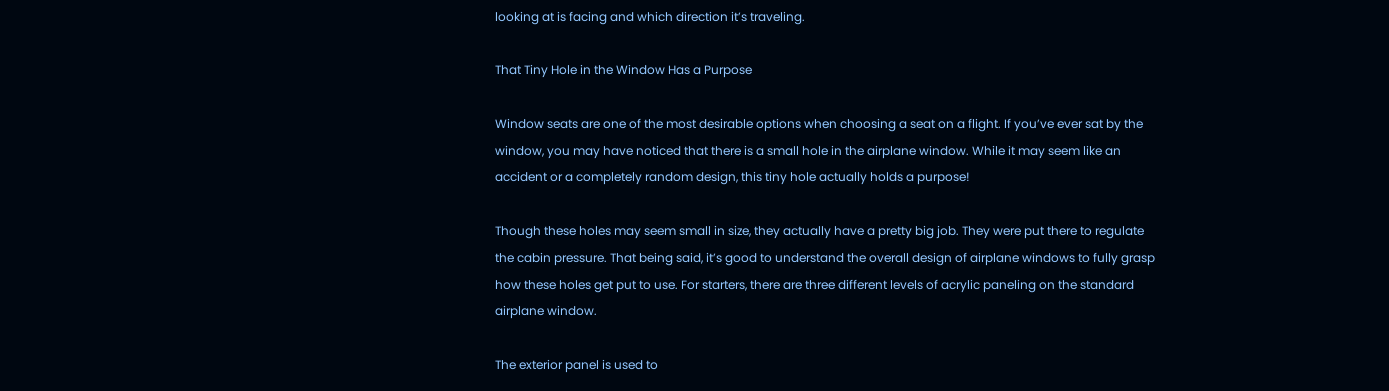looking at is facing and which direction it’s traveling.

That Tiny Hole in the Window Has a Purpose

Window seats are one of the most desirable options when choosing a seat on a flight. If you’ve ever sat by the window, you may have noticed that there is a small hole in the airplane window. While it may seem like an accident or a completely random design, this tiny hole actually holds a purpose!

Though these holes may seem small in size, they actually have a pretty big job. They were put there to regulate the cabin pressure. That being said, it’s good to understand the overall design of airplane windows to fully grasp how these holes get put to use. For starters, there are three different levels of acrylic paneling on the standard airplane window.

The exterior panel is used to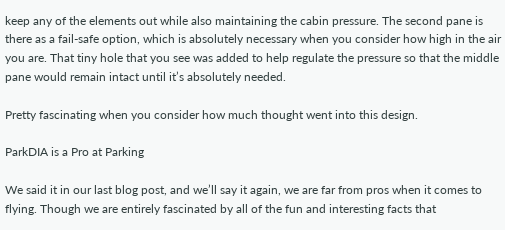keep any of the elements out while also maintaining the cabin pressure. The second pane is there as a fail-safe option, which is absolutely necessary when you consider how high in the air you are. That tiny hole that you see was added to help regulate the pressure so that the middle pane would remain intact until it’s absolutely needed.

Pretty fascinating when you consider how much thought went into this design.

ParkDIA is a Pro at Parking

We said it in our last blog post, and we’ll say it again, we are far from pros when it comes to flying. Though we are entirely fascinated by all of the fun and interesting facts that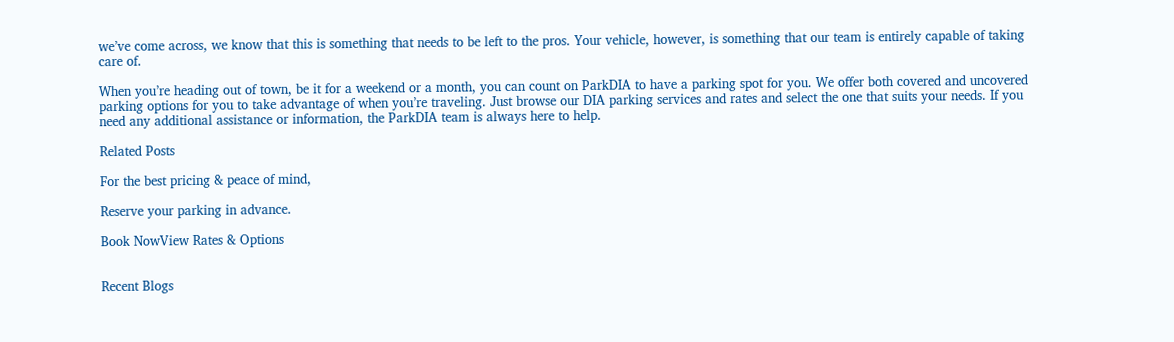we’ve come across, we know that this is something that needs to be left to the pros. Your vehicle, however, is something that our team is entirely capable of taking care of.

When you’re heading out of town, be it for a weekend or a month, you can count on ParkDIA to have a parking spot for you. We offer both covered and uncovered parking options for you to take advantage of when you’re traveling. Just browse our DIA parking services and rates and select the one that suits your needs. If you need any additional assistance or information, the ParkDIA team is always here to help.

Related Posts

For the best pricing & peace of mind,

Reserve your parking in advance.

Book NowView Rates & Options


Recent Blogs